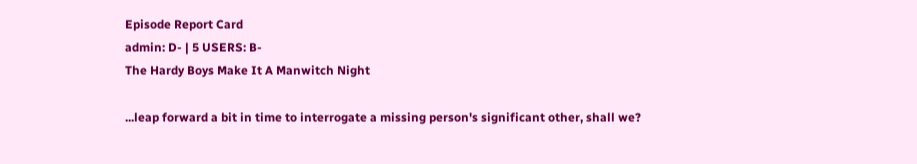Episode Report Card
admin: D- | 5 USERS: B-
The Hardy Boys Make It A Manwitch Night

...leap forward a bit in time to interrogate a missing person's significant other, shall we?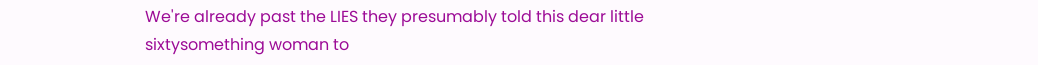We're already past the LIES they presumably told this dear little sixtysomething woman to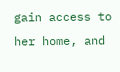gain access to her home, and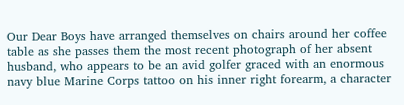Our Dear Boys have arranged themselves on chairs around her coffee table as she passes them the most recent photograph of her absent husband, who appears to be an avid golfer graced with an enormous navy blue Marine Corps tattoo on his inner right forearm, a character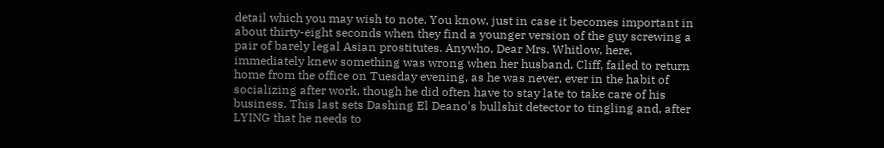detail which you may wish to note. You know, just in case it becomes important in about thirty-eight seconds when they find a younger version of the guy screwing a pair of barely legal Asian prostitutes. Anywho, Dear Mrs. Whitlow, here, immediately knew something was wrong when her husband, Cliff, failed to return home from the office on Tuesday evening, as he was never, ever in the habit of socializing after work, though he did often have to stay late to take care of his business. This last sets Dashing El Deano's bullshit detector to tingling and, after LYING that he needs to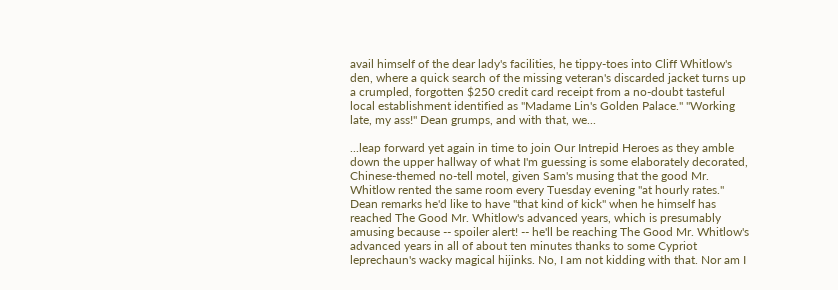avail himself of the dear lady's facilities, he tippy-toes into Cliff Whitlow's den, where a quick search of the missing veteran's discarded jacket turns up a crumpled, forgotten $250 credit card receipt from a no-doubt tasteful local establishment identified as "Madame Lin's Golden Palace." "Working late, my ass!" Dean grumps, and with that, we...

...leap forward yet again in time to join Our Intrepid Heroes as they amble down the upper hallway of what I'm guessing is some elaborately decorated, Chinese-themed no-tell motel, given Sam's musing that the good Mr. Whitlow rented the same room every Tuesday evening "at hourly rates." Dean remarks he'd like to have "that kind of kick" when he himself has reached The Good Mr. Whitlow's advanced years, which is presumably amusing because -- spoiler alert! -- he'll be reaching The Good Mr. Whitlow's advanced years in all of about ten minutes thanks to some Cypriot leprechaun's wacky magical hijinks. No, I am not kidding with that. Nor am I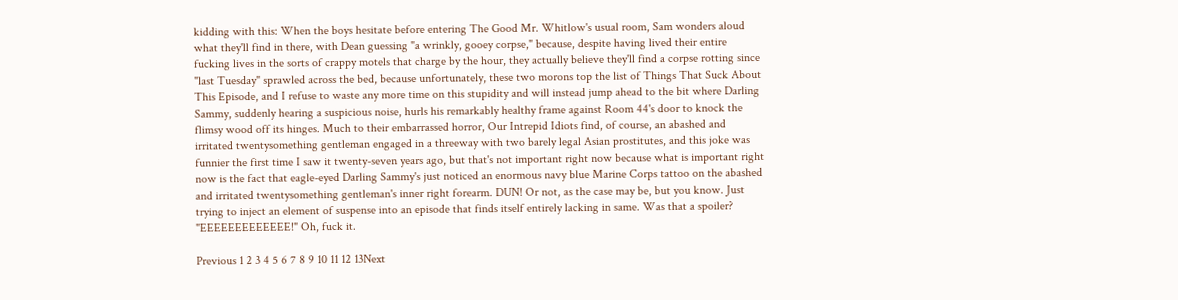kidding with this: When the boys hesitate before entering The Good Mr. Whitlow's usual room, Sam wonders aloud what they'll find in there, with Dean guessing "a wrinkly, gooey corpse," because, despite having lived their entire fucking lives in the sorts of crappy motels that charge by the hour, they actually believe they'll find a corpse rotting since "last Tuesday" sprawled across the bed, because unfortunately, these two morons top the list of Things That Suck About This Episode, and I refuse to waste any more time on this stupidity and will instead jump ahead to the bit where Darling Sammy, suddenly hearing a suspicious noise, hurls his remarkably healthy frame against Room 44's door to knock the flimsy wood off its hinges. Much to their embarrassed horror, Our Intrepid Idiots find, of course, an abashed and irritated twentysomething gentleman engaged in a threeway with two barely legal Asian prostitutes, and this joke was funnier the first time I saw it twenty-seven years ago, but that's not important right now because what is important right now is the fact that eagle-eyed Darling Sammy's just noticed an enormous navy blue Marine Corps tattoo on the abashed and irritated twentysomething gentleman's inner right forearm. DUN! Or not, as the case may be, but you know. Just trying to inject an element of suspense into an episode that finds itself entirely lacking in same. Was that a spoiler? "EEEEEEEEEEEEE!" Oh, fuck it.

Previous 1 2 3 4 5 6 7 8 9 10 11 12 13Next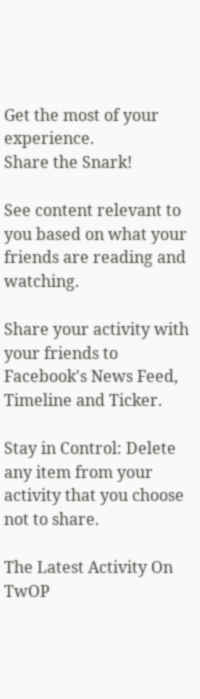Get the most of your experience.
Share the Snark!

See content relevant to you based on what your friends are reading and watching.

Share your activity with your friends to Facebook's News Feed, Timeline and Ticker.

Stay in Control: Delete any item from your activity that you choose not to share.

The Latest Activity On TwOP